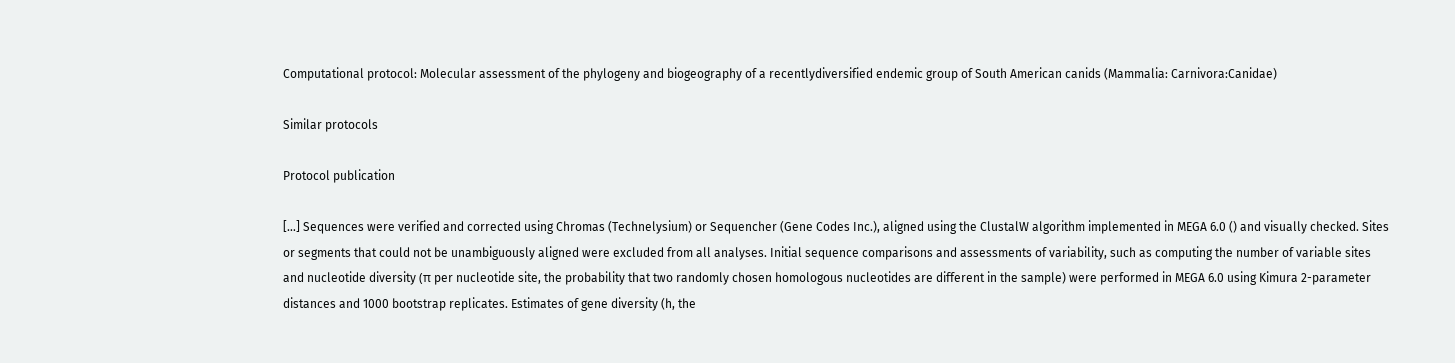Computational protocol: Molecular assessment of the phylogeny and biogeography of a recentlydiversified endemic group of South American canids (Mammalia: Carnivora:Canidae)

Similar protocols

Protocol publication

[…] Sequences were verified and corrected using Chromas (Technelysium) or Sequencher (Gene Codes Inc.), aligned using the ClustalW algorithm implemented in MEGA 6.0 () and visually checked. Sites or segments that could not be unambiguously aligned were excluded from all analyses. Initial sequence comparisons and assessments of variability, such as computing the number of variable sites and nucleotide diversity (π per nucleotide site, the probability that two randomly chosen homologous nucleotides are different in the sample) were performed in MEGA 6.0 using Kimura 2-parameter distances and 1000 bootstrap replicates. Estimates of gene diversity (h, the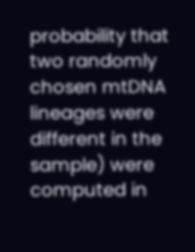probability that two randomly chosen mtDNA lineages were different in the sample) were computed in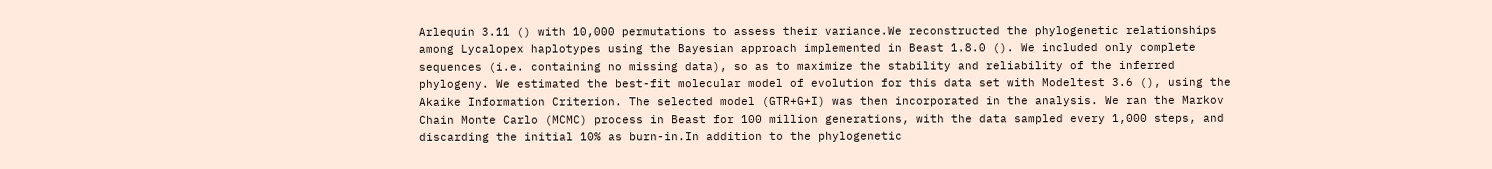Arlequin 3.11 () with 10,000 permutations to assess their variance.We reconstructed the phylogenetic relationships among Lycalopex haplotypes using the Bayesian approach implemented in Beast 1.8.0 (). We included only complete sequences (i.e. containing no missing data), so as to maximize the stability and reliability of the inferred phylogeny. We estimated the best-fit molecular model of evolution for this data set with Modeltest 3.6 (), using the Akaike Information Criterion. The selected model (GTR+G+I) was then incorporated in the analysis. We ran the Markov Chain Monte Carlo (MCMC) process in Beast for 100 million generations, with the data sampled every 1,000 steps, and discarding the initial 10% as burn-in.In addition to the phylogenetic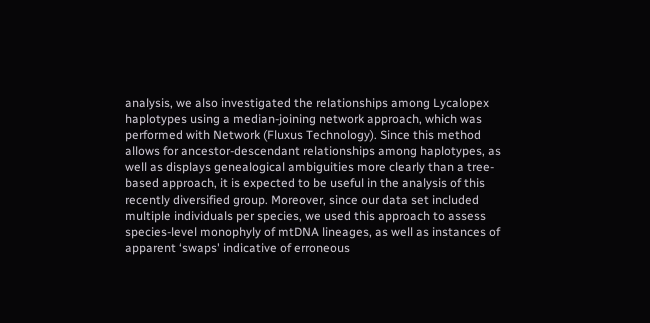analysis, we also investigated the relationships among Lycalopex haplotypes using a median-joining network approach, which was performed with Network (Fluxus Technology). Since this method allows for ancestor-descendant relationships among haplotypes, as well as displays genealogical ambiguities more clearly than a tree-based approach, it is expected to be useful in the analysis of this recently diversified group. Moreover, since our data set included multiple individuals per species, we used this approach to assess species-level monophyly of mtDNA lineages, as well as instances of apparent ‘swaps' indicative of erroneous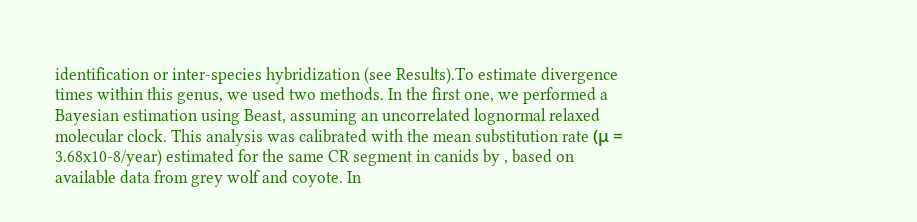identification or inter-species hybridization (see Results).To estimate divergence times within this genus, we used two methods. In the first one, we performed a Bayesian estimation using Beast, assuming an uncorrelated lognormal relaxed molecular clock. This analysis was calibrated with the mean substitution rate (μ = 3.68x10-8/year) estimated for the same CR segment in canids by , based on available data from grey wolf and coyote. In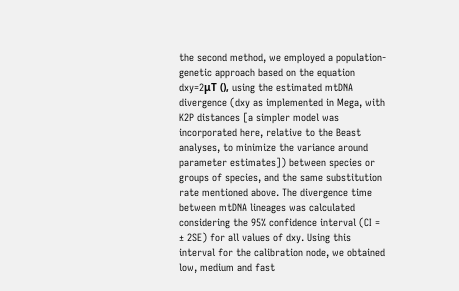the second method, we employed a population-genetic approach based on the equation dxy=2μT (), using the estimated mtDNA divergence (dxy as implemented in Mega, with K2P distances [a simpler model was incorporated here, relative to the Beast analyses, to minimize the variance around parameter estimates]) between species or groups of species, and the same substitution rate mentioned above. The divergence time between mtDNA lineages was calculated considering the 95% confidence interval (CI = ± 2SE) for all values of dxy. Using this interval for the calibration node, we obtained low, medium and fast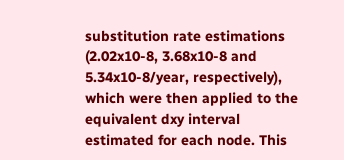substitution rate estimations (2.02x10-8, 3.68x10-8 and 5.34x10-8/year, respectively), which were then applied to the equivalent dxy interval estimated for each node. This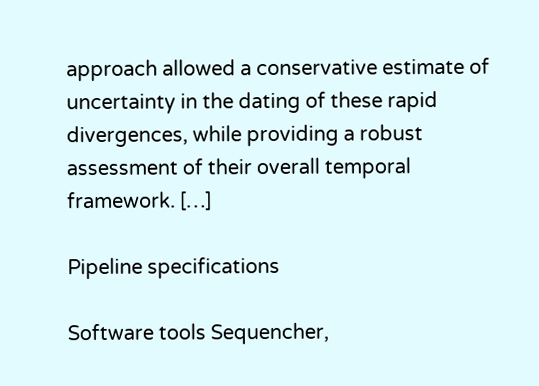approach allowed a conservative estimate of uncertainty in the dating of these rapid divergences, while providing a robust assessment of their overall temporal framework. […]

Pipeline specifications

Software tools Sequencher,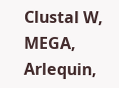Clustal W, MEGA, Arlequin,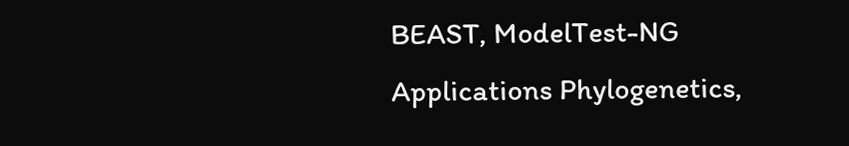BEAST, ModelTest-NG
Applications Phylogenetics,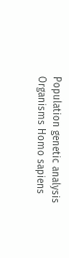Population genetic analysis
Organisms Homo sapiens